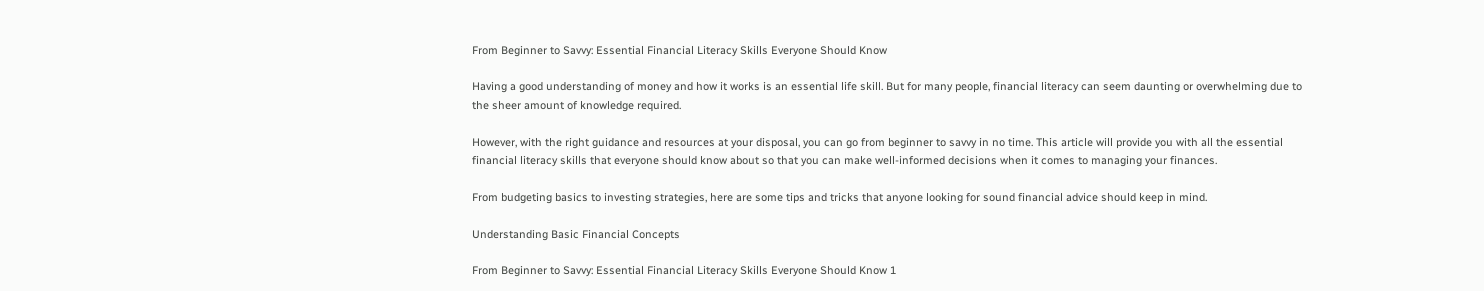From Beginner to Savvy: Essential Financial Literacy Skills Everyone Should Know

Having a good understanding of money and how it works is an essential life skill. But for many people, financial literacy can seem daunting or overwhelming due to the sheer amount of knowledge required.

However, with the right guidance and resources at your disposal, you can go from beginner to savvy in no time. This article will provide you with all the essential financial literacy skills that everyone should know about so that you can make well-informed decisions when it comes to managing your finances.

From budgeting basics to investing strategies, here are some tips and tricks that anyone looking for sound financial advice should keep in mind.

Understanding Basic Financial Concepts

From Beginner to Savvy: Essential Financial Literacy Skills Everyone Should Know 1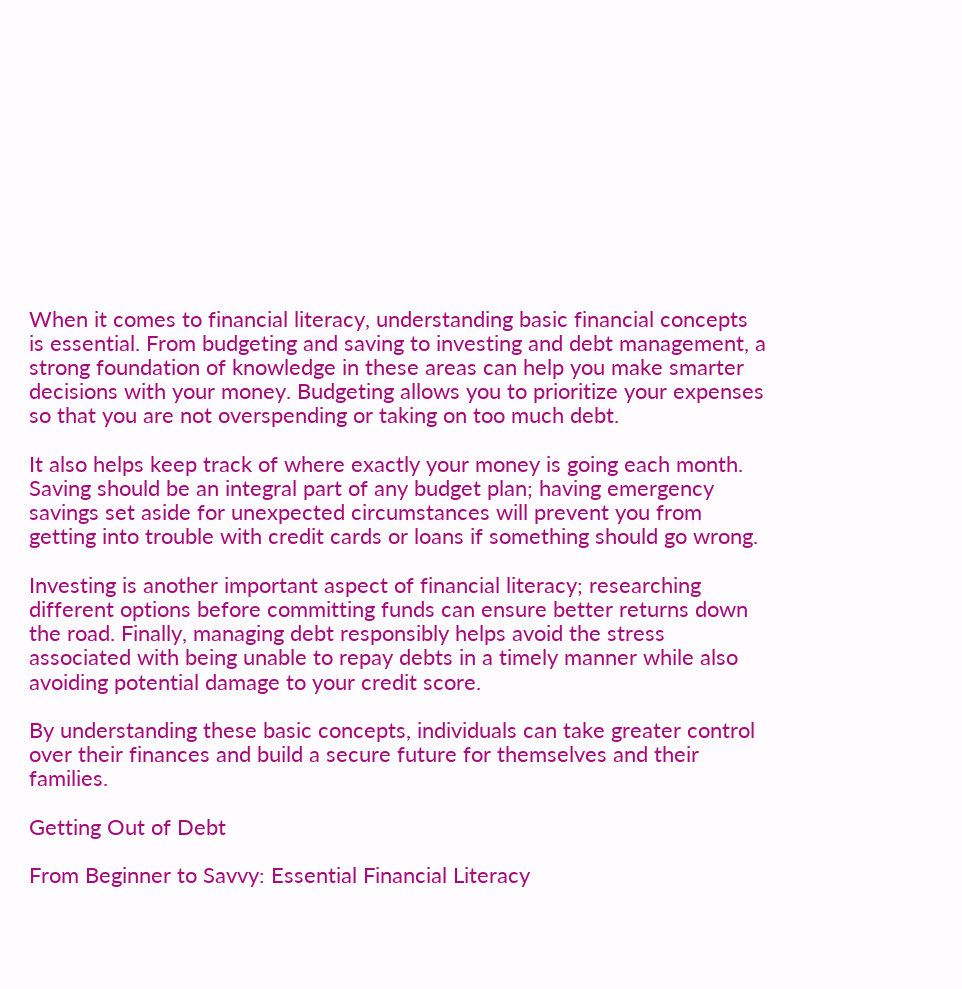When it comes to financial literacy, understanding basic financial concepts is essential. From budgeting and saving to investing and debt management, a strong foundation of knowledge in these areas can help you make smarter decisions with your money. Budgeting allows you to prioritize your expenses so that you are not overspending or taking on too much debt.

It also helps keep track of where exactly your money is going each month. Saving should be an integral part of any budget plan; having emergency savings set aside for unexpected circumstances will prevent you from getting into trouble with credit cards or loans if something should go wrong.

Investing is another important aspect of financial literacy; researching different options before committing funds can ensure better returns down the road. Finally, managing debt responsibly helps avoid the stress associated with being unable to repay debts in a timely manner while also avoiding potential damage to your credit score.

By understanding these basic concepts, individuals can take greater control over their finances and build a secure future for themselves and their families.

Getting Out of Debt

From Beginner to Savvy: Essential Financial Literacy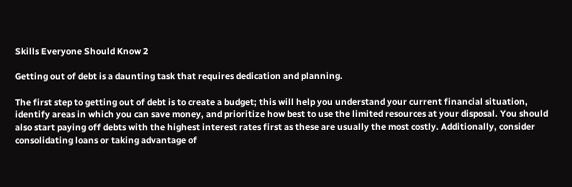Skills Everyone Should Know 2

Getting out of debt is a daunting task that requires dedication and planning.

The first step to getting out of debt is to create a budget; this will help you understand your current financial situation, identify areas in which you can save money, and prioritize how best to use the limited resources at your disposal. You should also start paying off debts with the highest interest rates first as these are usually the most costly. Additionally, consider consolidating loans or taking advantage of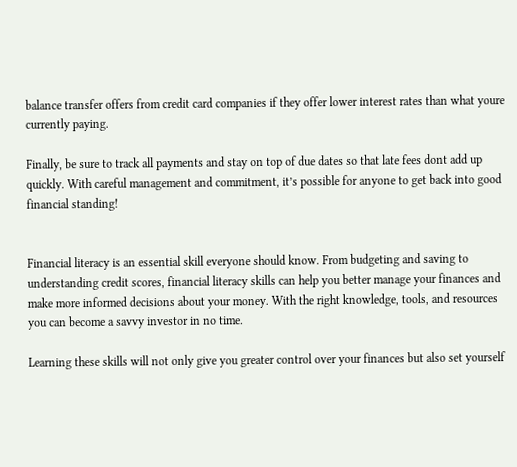balance transfer offers from credit card companies if they offer lower interest rates than what youre currently paying.

Finally, be sure to track all payments and stay on top of due dates so that late fees dont add up quickly. With careful management and commitment, it’s possible for anyone to get back into good financial standing!


Financial literacy is an essential skill everyone should know. From budgeting and saving to understanding credit scores, financial literacy skills can help you better manage your finances and make more informed decisions about your money. With the right knowledge, tools, and resources you can become a savvy investor in no time.

Learning these skills will not only give you greater control over your finances but also set yourself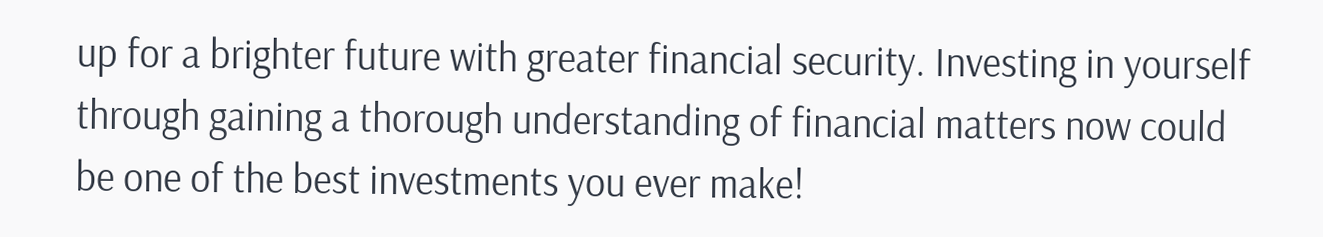up for a brighter future with greater financial security. Investing in yourself through gaining a thorough understanding of financial matters now could be one of the best investments you ever make!